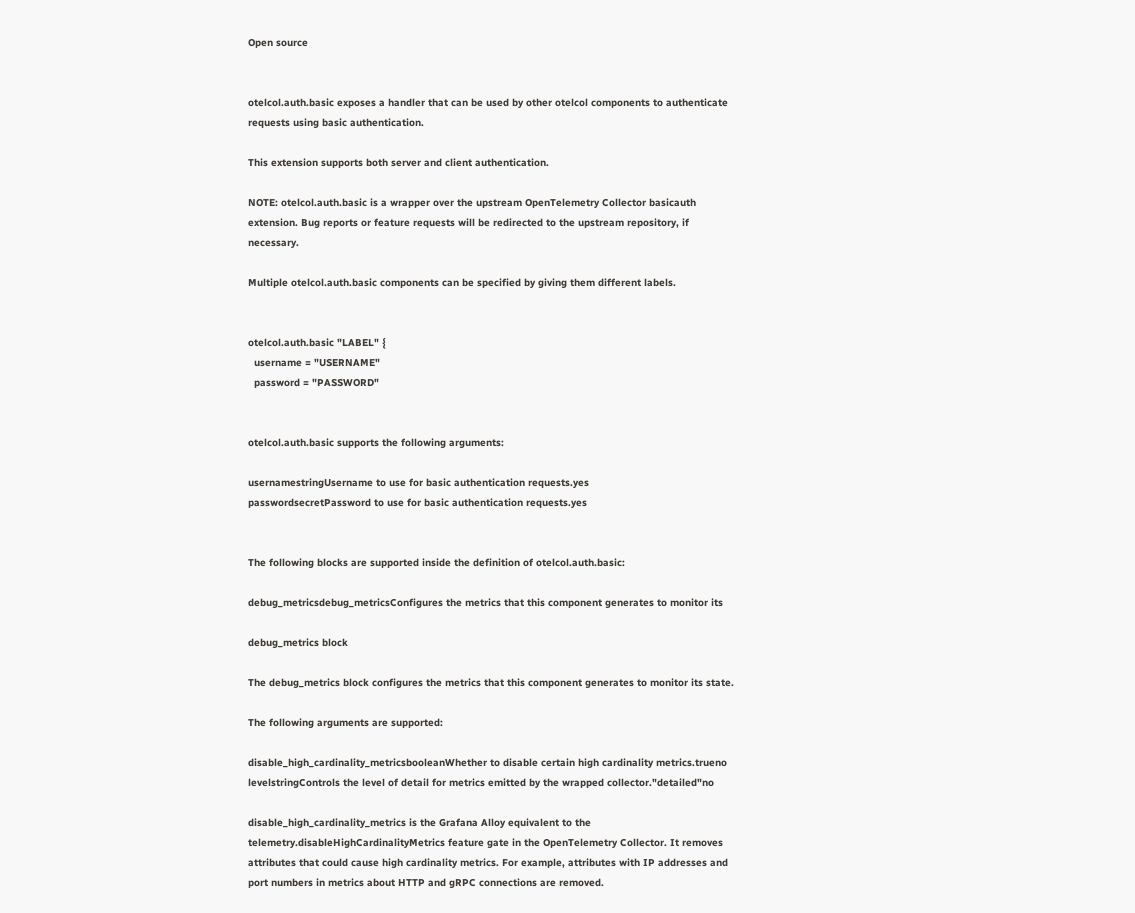Open source


otelcol.auth.basic exposes a handler that can be used by other otelcol components to authenticate requests using basic authentication.

This extension supports both server and client authentication.

NOTE: otelcol.auth.basic is a wrapper over the upstream OpenTelemetry Collector basicauth extension. Bug reports or feature requests will be redirected to the upstream repository, if necessary.

Multiple otelcol.auth.basic components can be specified by giving them different labels.


otelcol.auth.basic "LABEL" {
  username = "USERNAME"
  password = "PASSWORD"


otelcol.auth.basic supports the following arguments:

usernamestringUsername to use for basic authentication requests.yes
passwordsecretPassword to use for basic authentication requests.yes


The following blocks are supported inside the definition of otelcol.auth.basic:

debug_metricsdebug_metricsConfigures the metrics that this component generates to monitor its

debug_metrics block

The debug_metrics block configures the metrics that this component generates to monitor its state.

The following arguments are supported:

disable_high_cardinality_metricsbooleanWhether to disable certain high cardinality metrics.trueno
levelstringControls the level of detail for metrics emitted by the wrapped collector."detailed"no

disable_high_cardinality_metrics is the Grafana Alloy equivalent to the telemetry.disableHighCardinalityMetrics feature gate in the OpenTelemetry Collector. It removes attributes that could cause high cardinality metrics. For example, attributes with IP addresses and port numbers in metrics about HTTP and gRPC connections are removed.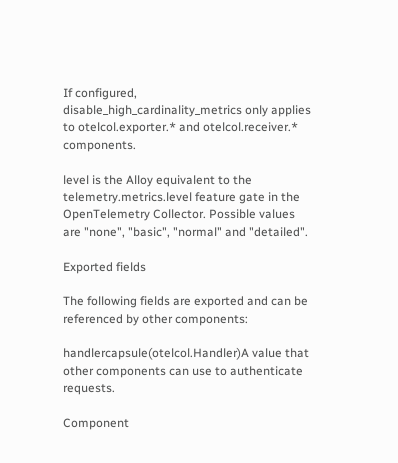If configured, disable_high_cardinality_metrics only applies to otelcol.exporter.* and otelcol.receiver.* components.

level is the Alloy equivalent to the telemetry.metrics.level feature gate in the OpenTelemetry Collector. Possible values are "none", "basic", "normal" and "detailed".

Exported fields

The following fields are exported and can be referenced by other components:

handlercapsule(otelcol.Handler)A value that other components can use to authenticate requests.

Component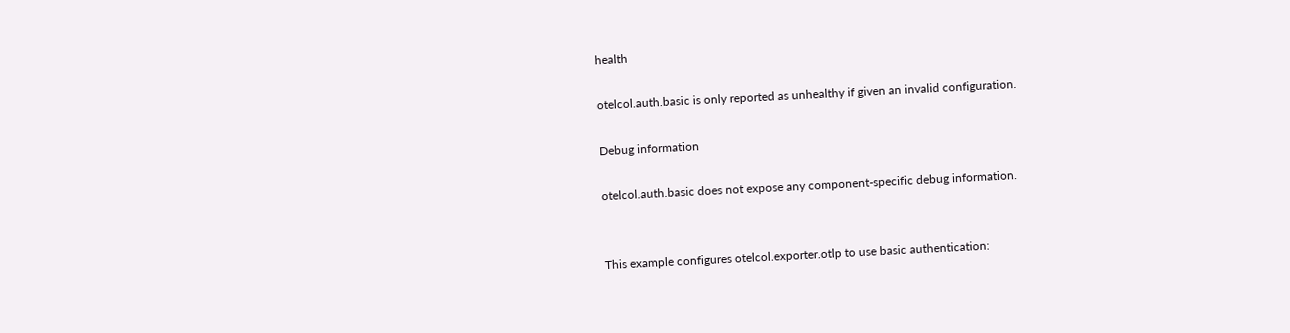health

otelcol.auth.basic is only reported as unhealthy if given an invalid configuration.

Debug information

otelcol.auth.basic does not expose any component-specific debug information.


This example configures otelcol.exporter.otlp to use basic authentication: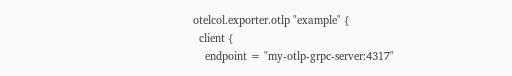otelcol.exporter.otlp "example" {
  client {
    endpoint = "my-otlp-grpc-server:4317"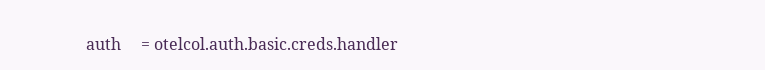auth     = otelcol.auth.basic.creds.handler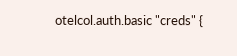otelcol.auth.basic "creds" {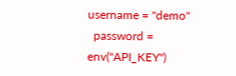username = "demo"
  password = env("API_KEY")